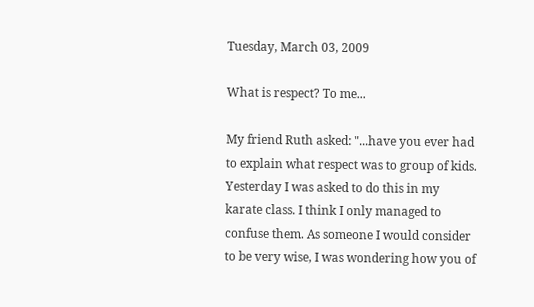Tuesday, March 03, 2009

What is respect? To me...

My friend Ruth asked: "...have you ever had to explain what respect was to group of kids. Yesterday I was asked to do this in my karate class. I think I only managed to confuse them. As someone I would consider to be very wise, I was wondering how you of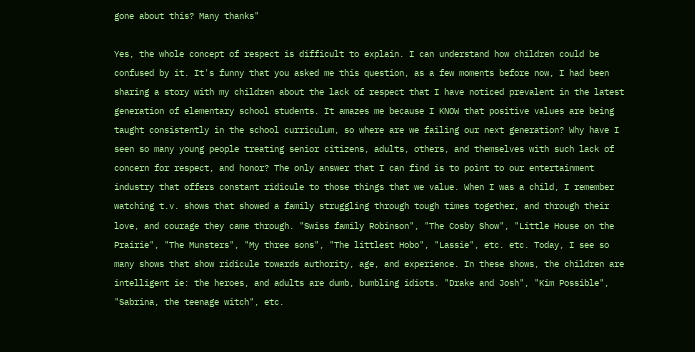gone about this? Many thanks"

Yes, the whole concept of respect is difficult to explain. I can understand how children could be confused by it. It's funny that you asked me this question, as a few moments before now, I had been sharing a story with my children about the lack of respect that I have noticed prevalent in the latest generation of elementary school students. It amazes me because I KNOW that positive values are being taught consistently in the school curriculum, so where are we failing our next generation? Why have I seen so many young people treating senior citizens, adults, others, and themselves with such lack of concern for respect, and honor? The only answer that I can find is to point to our entertainment industry that offers constant ridicule to those things that we value. When I was a child, I remember watching t.v. shows that showed a family struggling through tough times together, and through their love, and courage they came through. "Swiss family Robinson", "The Cosby Show", "Little House on the Prairie", "The Munsters", "My three sons", "The littlest Hobo", "Lassie", etc. etc. Today, I see so many shows that show ridicule towards authority, age, and experience. In these shows, the children are intelligent ie: the heroes, and adults are dumb, bumbling idiots. "Drake and Josh", "Kim Possible", "Sabrina, the teenage witch", etc.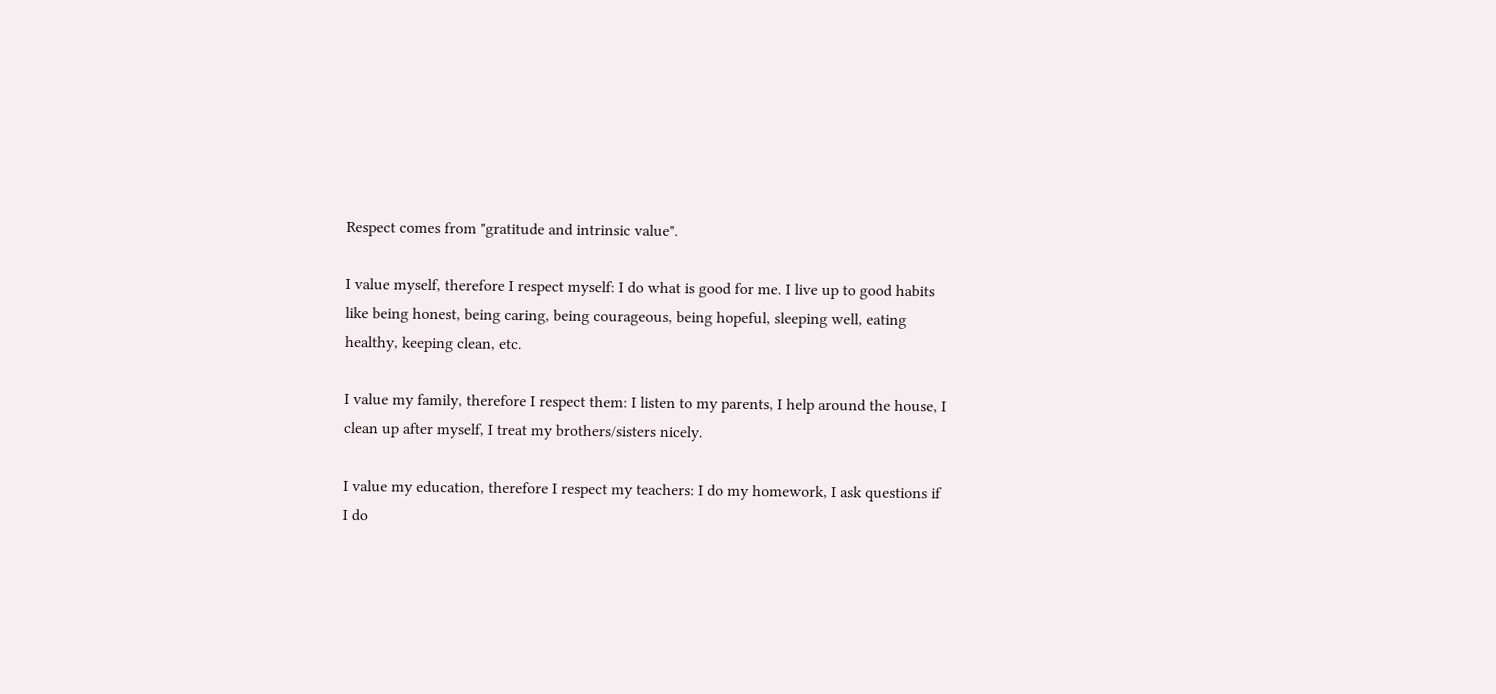Respect comes from "gratitude and intrinsic value".

I value myself, therefore I respect myself: I do what is good for me. I live up to good habits like being honest, being caring, being courageous, being hopeful, sleeping well, eating healthy, keeping clean, etc.

I value my family, therefore I respect them: I listen to my parents, I help around the house, I clean up after myself, I treat my brothers/sisters nicely.

I value my education, therefore I respect my teachers: I do my homework, I ask questions if I do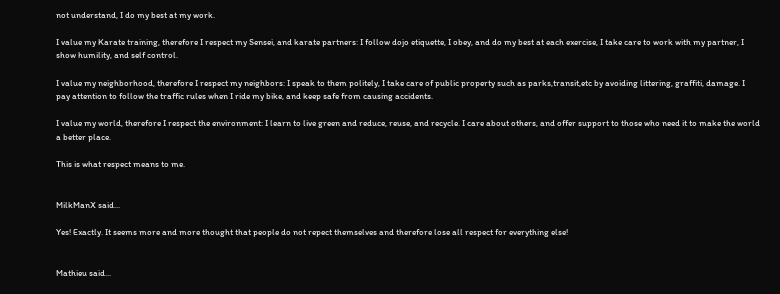not understand, I do my best at my work.

I value my Karate training, therefore I respect my Sensei, and karate partners: I follow dojo etiquette, I obey, and do my best at each exercise, I take care to work with my partner, I show humility, and self control.

I value my neighborhood, therefore I respect my neighbors: I speak to them politely, I take care of public property such as parks,transit,etc by avoiding littering, graffiti, damage. I pay attention to follow the traffic rules when I ride my bike, and keep safe from causing accidents.

I value my world, therefore I respect the environment: I learn to live green and reduce, reuse, and recycle. I care about others, and offer support to those who need it to make the world a better place.

This is what respect means to me.


MilkManX said...

Yes! Exactly. It seems more and more thought that people do not repect themselves and therefore lose all respect for everything else!


Mathieu said...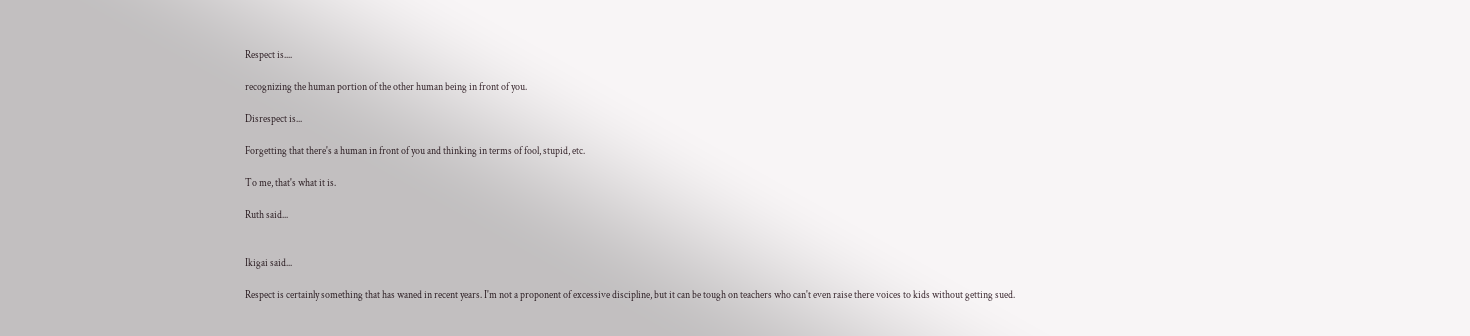Respect is....

recognizing the human portion of the other human being in front of you.

Disrespect is...

Forgetting that there's a human in front of you and thinking in terms of fool, stupid, etc.

To me, that's what it is.

Ruth said...


Ikigai said...

Respect is certainly something that has waned in recent years. I'm not a proponent of excessive discipline, but it can be tough on teachers who can't even raise there voices to kids without getting sued.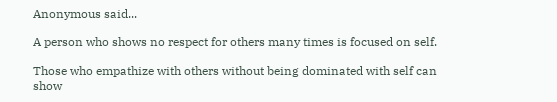Anonymous said...

A person who shows no respect for others many times is focused on self.

Those who empathize with others without being dominated with self can show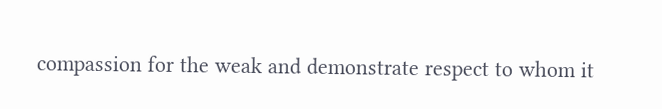compassion for the weak and demonstrate respect to whom it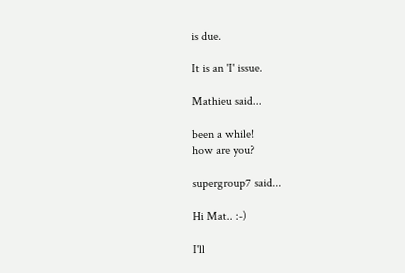is due.

It is an 'I' issue.

Mathieu said...

been a while!
how are you?

supergroup7 said...

Hi Mat.. :-)

I'll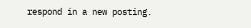respond in a new posting.